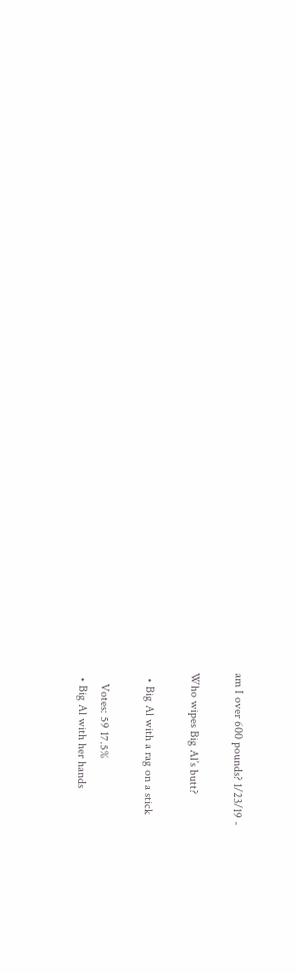am I over 600 pounds? 1/23/19 -

Who wipes Big Al’s butt?

  • Big Al with a rag on a stick

    Votes: 59 17.5%
  • Big Al with her hands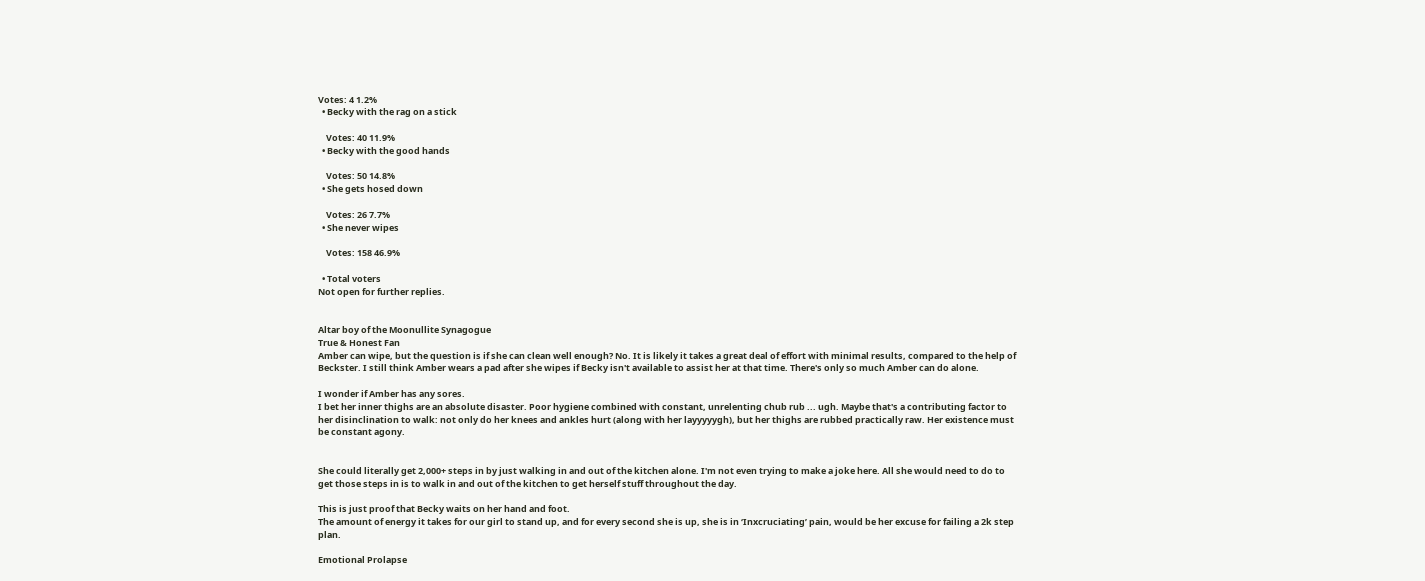Votes: 4 1.2%
  • Becky with the rag on a stick

    Votes: 40 11.9%
  • Becky with the good hands

    Votes: 50 14.8%
  • She gets hosed down

    Votes: 26 7.7%
  • She never wipes

    Votes: 158 46.9%

  • Total voters
Not open for further replies.


Altar boy of the Moonullite Synagogue
True & Honest Fan
Amber can wipe, but the question is if she can clean well enough? No. It is likely it takes a great deal of effort with minimal results, compared to the help of Beckster. I still think Amber wears a pad after she wipes if Becky isn't available to assist her at that time. There's only so much Amber can do alone.

I wonder if Amber has any sores.
I bet her inner thighs are an absolute disaster. Poor hygiene combined with constant, unrelenting chub rub ... ugh. Maybe that's a contributing factor to her disinclination to walk: not only do her knees and ankles hurt (along with her layyyyygh), but her thighs are rubbed practically raw. Her existence must be constant agony.


She could literally get 2,000+ steps in by just walking in and out of the kitchen alone. I'm not even trying to make a joke here. All she would need to do to get those steps in is to walk in and out of the kitchen to get herself stuff throughout the day.

This is just proof that Becky waits on her hand and foot.
The amount of energy it takes for our girl to stand up, and for every second she is up, she is in ‘Inxcruciating’ pain, would be her excuse for failing a 2k step plan.

Emotional Prolapse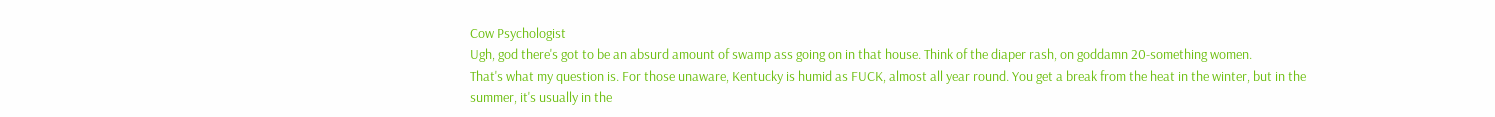Cow Psychologist
Ugh, god there's got to be an absurd amount of swamp ass going on in that house. Think of the diaper rash, on goddamn 20-something women.
That's what my question is. For those unaware, Kentucky is humid as FUCK, almost all year round. You get a break from the heat in the winter, but in the summer, it's usually in the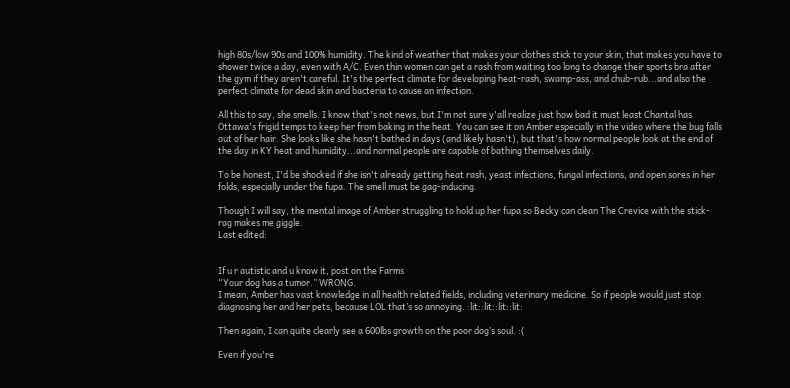high 80s/low 90s and 100% humidity. The kind of weather that makes your clothes stick to your skin, that makes you have to shower twice a day, even with A/C. Even thin women can get a rash from waiting too long to change their sports bra after the gym if they aren't careful. It's the perfect climate for developing heat-rash, swamp-ass, and chub-rub...and also the perfect climate for dead skin and bacteria to cause an infection.

All this to say, she smells. I know that's not news, but I'm not sure y'all realize just how bad it must least Chantal has Ottawa's frigid temps to keep her from baking in the heat. You can see it on Amber especially in the video where the bug falls out of her hair. She looks like she hasn't bathed in days (and likely hasn't), but that's how normal people look at the end of the day in KY heat and humidity...and normal people are capable of bathing themselves daily.

To be honest, I'd be shocked if she isn't already getting heat rash, yeast infections, fungal infections, and open sores in her folds, especially under the fupa. The smell must be gag-inducing.

Though I will say, the mental image of Amber struggling to hold up her fupa so Becky can clean The Crevice with the stick-rag makes me giggle.
Last edited:


If u r autistic and u know it, post on the Farms
“Your dog has a tumor.” WRONG.
I mean, Amber has vast knowledge in all health related fields, including veterinary medicine. So if people would just stop diagnosing her and her pets, because LOL that’s so annoying. :lit::lit::lit::lit:

Then again, I can quite clearly see a 600lbs growth on the poor dog’s soul. :(

Even if you're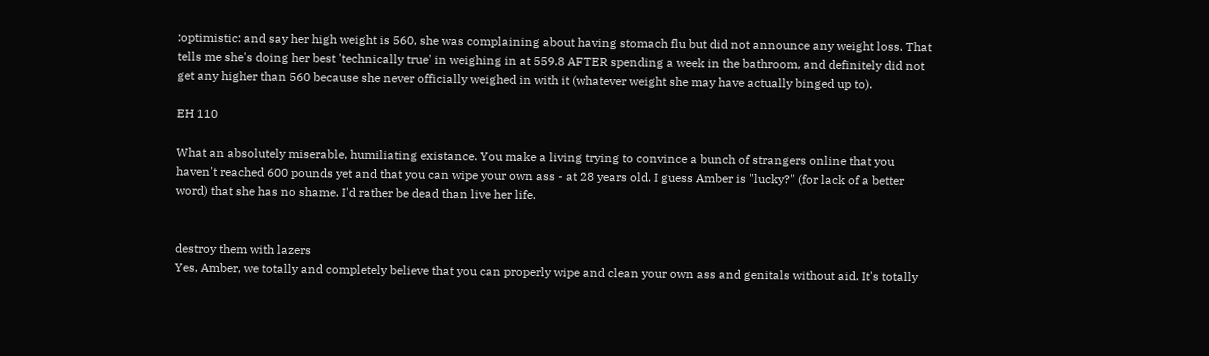:optimistic: and say her high weight is 560, she was complaining about having stomach flu but did not announce any weight loss. That tells me she's doing her best 'technically true' in weighing in at 559.8 AFTER spending a week in the bathroom, and definitely did not get any higher than 560 because she never officially weighed in with it (whatever weight she may have actually binged up to).

EH 110

What an absolutely miserable, humiliating existance. You make a living trying to convince a bunch of strangers online that you haven't reached 600 pounds yet and that you can wipe your own ass - at 28 years old. I guess Amber is "lucky?" (for lack of a better word) that she has no shame. I'd rather be dead than live her life.


destroy them with lazers
Yes, Amber, we totally and completely believe that you can properly wipe and clean your own ass and genitals without aid. It's totally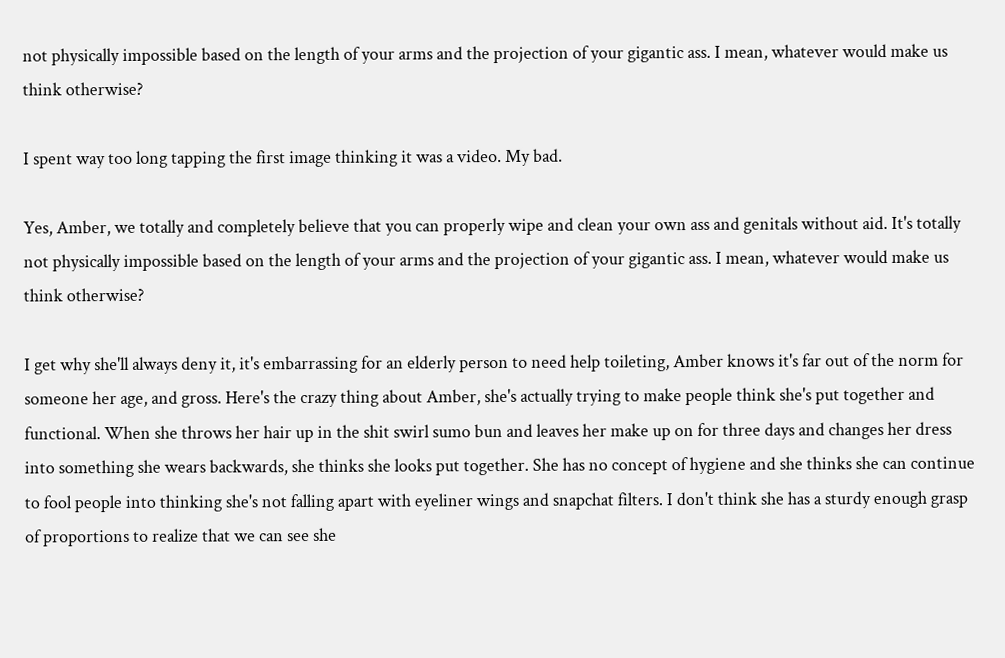not physically impossible based on the length of your arms and the projection of your gigantic ass. I mean, whatever would make us think otherwise?

I spent way too long tapping the first image thinking it was a video. My bad.

Yes, Amber, we totally and completely believe that you can properly wipe and clean your own ass and genitals without aid. It's totally not physically impossible based on the length of your arms and the projection of your gigantic ass. I mean, whatever would make us think otherwise?

I get why she'll always deny it, it's embarrassing for an elderly person to need help toileting, Amber knows it's far out of the norm for someone her age, and gross. Here's the crazy thing about Amber, she's actually trying to make people think she's put together and functional. When she throws her hair up in the shit swirl sumo bun and leaves her make up on for three days and changes her dress into something she wears backwards, she thinks she looks put together. She has no concept of hygiene and she thinks she can continue to fool people into thinking she's not falling apart with eyeliner wings and snapchat filters. I don't think she has a sturdy enough grasp of proportions to realize that we can see she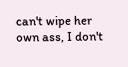can't wipe her own ass, I don't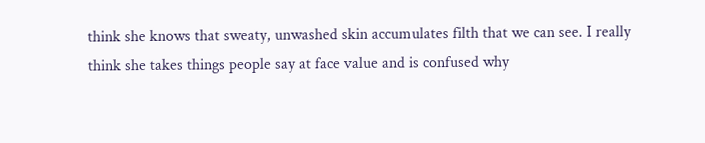think she knows that sweaty, unwashed skin accumulates filth that we can see. I really think she takes things people say at face value and is confused why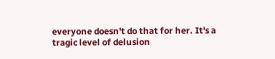everyone doesn't do that for her. It's a tragic level of delusion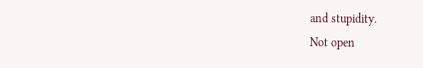and stupidity.
Not open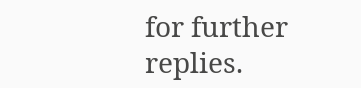for further replies.